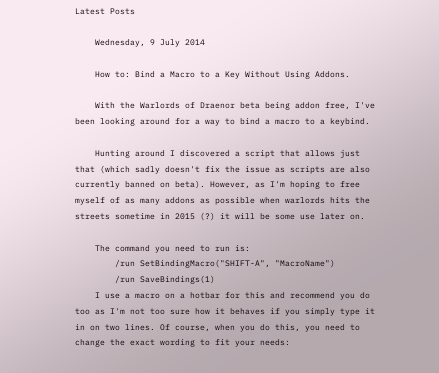Latest Posts

    Wednesday, 9 July 2014

    How to: Bind a Macro to a Key Without Using Addons.

    With the Warlords of Draenor beta being addon free, I've been looking around for a way to bind a macro to a keybind.

    Hunting around I discovered a script that allows just that (which sadly doesn't fix the issue as scripts are also currently banned on beta). However, as I'm hoping to free myself of as many addons as possible when warlords hits the streets sometime in 2015 (?) it will be some use later on.

    The command you need to run is:
        /run SetBindingMacro("SHIFT-A", "MacroName")
        /run SaveBindings(1)
    I use a macro on a hotbar for this and recommend you do too as I'm not too sure how it behaves if you simply type it in on two lines. Of course, when you do this, you need to change the exact wording to fit your needs: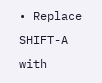• Replace SHIFT-A with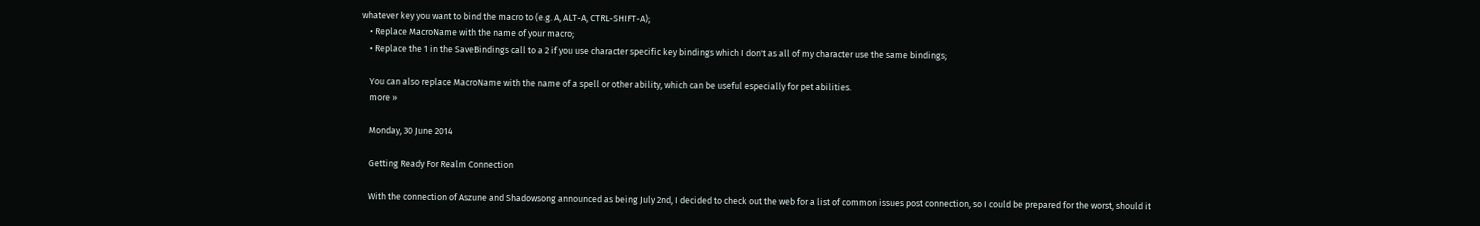whatever key you want to bind the macro to (e.g. A, ALT-A, CTRL-SHIFT-A);
    • Replace MacroName with the name of your macro;
    • Replace the 1 in the SaveBindings call to a 2 if you use character specific key bindings which I don't as all of my character use the same bindings;

    You can also replace MacroName with the name of a spell or other ability, which can be useful especially for pet abilities.
    more »

    Monday, 30 June 2014

    Getting Ready For Realm Connection

    With the connection of Aszune and Shadowsong announced as being July 2nd, I decided to check out the web for a list of common issues post connection, so I could be prepared for the worst, should it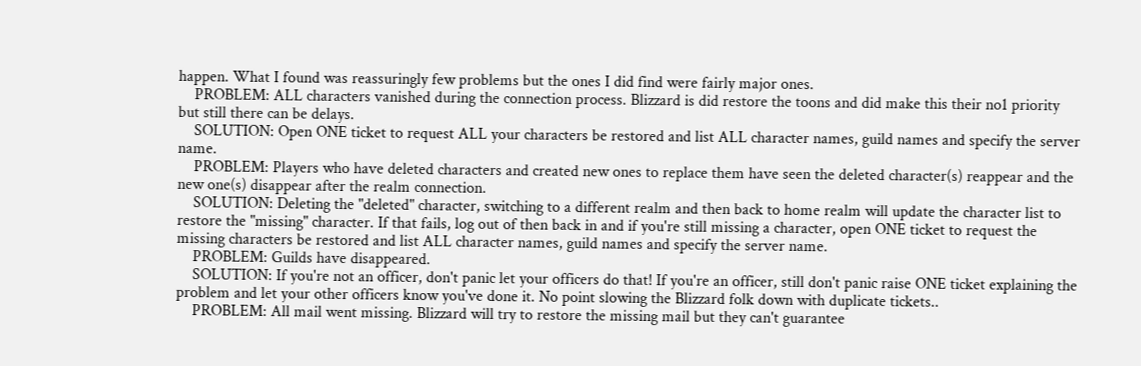happen. What I found was reassuringly few problems but the ones I did find were fairly major ones.
    PROBLEM: ALL characters vanished during the connection process. Blizzard is did restore the toons and did make this their no1 priority but still there can be delays.
    SOLUTION: Open ONE ticket to request ALL your characters be restored and list ALL character names, guild names and specify the server name.
    PROBLEM: Players who have deleted characters and created new ones to replace them have seen the deleted character(s) reappear and the new one(s) disappear after the realm connection.
    SOLUTION: Deleting the "deleted" character, switching to a different realm and then back to home realm will update the character list to restore the "missing" character. If that fails, log out of then back in and if you're still missing a character, open ONE ticket to request the missing characters be restored and list ALL character names, guild names and specify the server name.
    PROBLEM: Guilds have disappeared.
    SOLUTION: If you're not an officer, don't panic let your officers do that! If you're an officer, still don't panic raise ONE ticket explaining the problem and let your other officers know you've done it. No point slowing the Blizzard folk down with duplicate tickets..
    PROBLEM: All mail went missing. Blizzard will try to restore the missing mail but they can't guarantee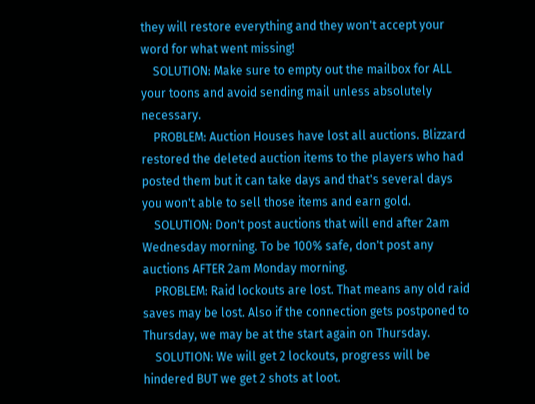they will restore everything and they won't accept your word for what went missing!
    SOLUTION: Make sure to empty out the mailbox for ALL your toons and avoid sending mail unless absolutely necessary.
    PROBLEM: Auction Houses have lost all auctions. Blizzard restored the deleted auction items to the players who had posted them but it can take days and that's several days you won't able to sell those items and earn gold.
    SOLUTION: Don't post auctions that will end after 2am Wednesday morning. To be 100% safe, don't post any auctions AFTER 2am Monday morning.
    PROBLEM: Raid lockouts are lost. That means any old raid saves may be lost. Also if the connection gets postponed to Thursday, we may be at the start again on Thursday.
    SOLUTION: We will get 2 lockouts, progress will be hindered BUT we get 2 shots at loot.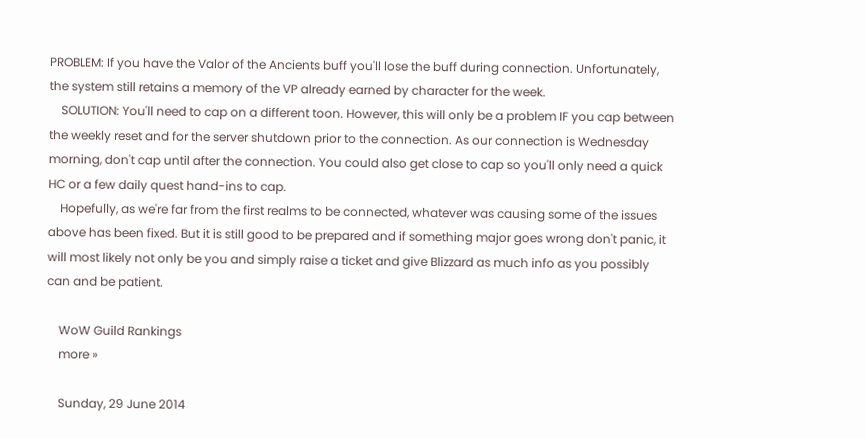PROBLEM: If you have the Valor of the Ancients buff you'll lose the buff during connection. Unfortunately, the system still retains a memory of the VP already earned by character for the week.
    SOLUTION: You'll need to cap on a different toon. However, this will only be a problem IF you cap between the weekly reset and for the server shutdown prior to the connection. As our connection is Wednesday morning, don't cap until after the connection. You could also get close to cap so you'll only need a quick HC or a few daily quest hand-ins to cap.
    Hopefully, as we're far from the first realms to be connected, whatever was causing some of the issues above has been fixed. But it is still good to be prepared and if something major goes wrong don't panic, it will most likely not only be you and simply raise a ticket and give Blizzard as much info as you possibly can and be patient.

    WoW Guild Rankings
    more »

    Sunday, 29 June 2014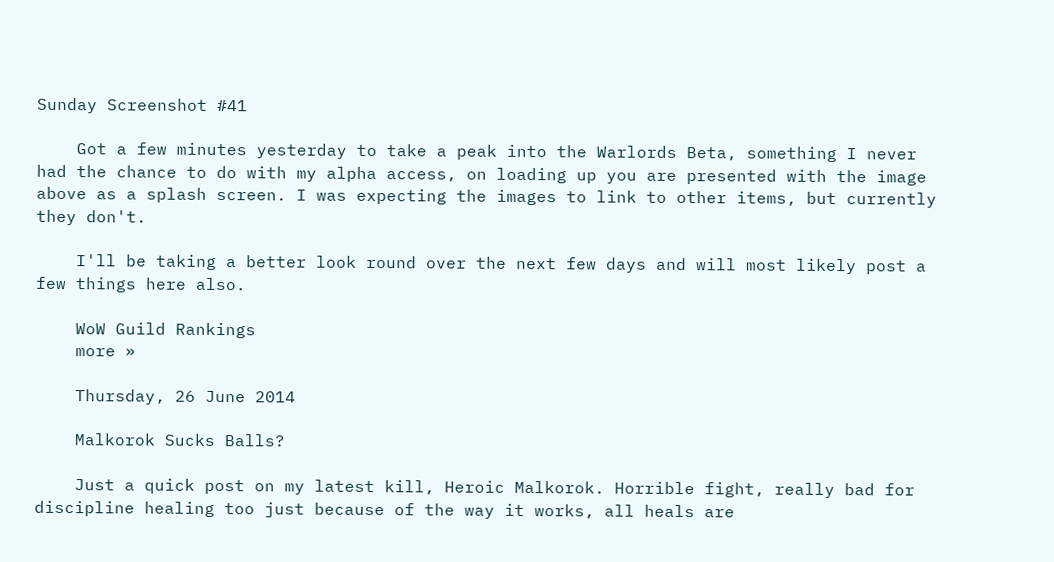Sunday Screenshot #41

    Got a few minutes yesterday to take a peak into the Warlords Beta, something I never had the chance to do with my alpha access, on loading up you are presented with the image above as a splash screen. I was expecting the images to link to other items, but currently they don't.

    I'll be taking a better look round over the next few days and will most likely post a few things here also.

    WoW Guild Rankings
    more »

    Thursday, 26 June 2014

    Malkorok Sucks Balls?

    Just a quick post on my latest kill, Heroic Malkorok. Horrible fight, really bad for discipline healing too just because of the way it works, all heals are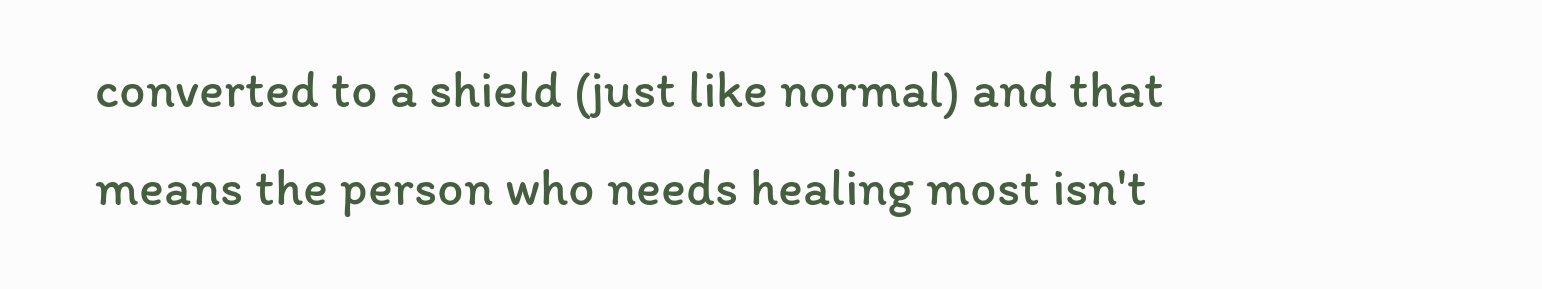converted to a shield (just like normal) and that means the person who needs healing most isn't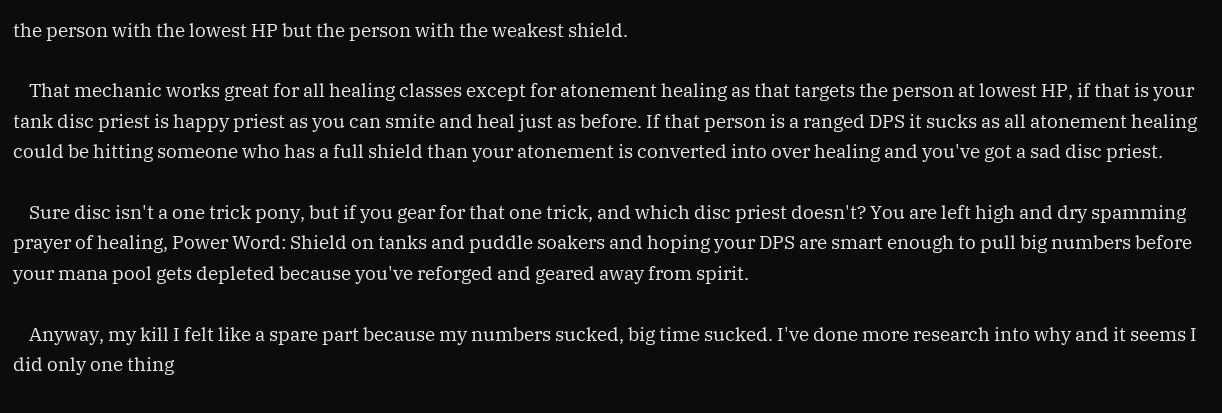the person with the lowest HP but the person with the weakest shield.

    That mechanic works great for all healing classes except for atonement healing as that targets the person at lowest HP, if that is your tank disc priest is happy priest as you can smite and heal just as before. If that person is a ranged DPS it sucks as all atonement healing could be hitting someone who has a full shield than your atonement is converted into over healing and you've got a sad disc priest.

    Sure disc isn't a one trick pony, but if you gear for that one trick, and which disc priest doesn't? You are left high and dry spamming prayer of healing, Power Word: Shield on tanks and puddle soakers and hoping your DPS are smart enough to pull big numbers before your mana pool gets depleted because you've reforged and geared away from spirit.

    Anyway, my kill I felt like a spare part because my numbers sucked, big time sucked. I've done more research into why and it seems I did only one thing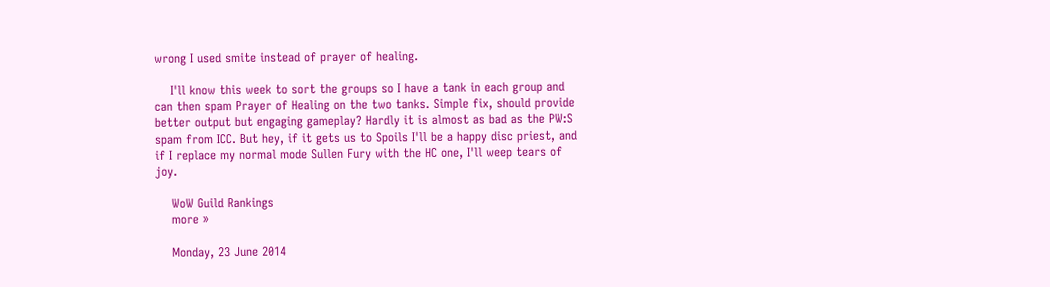wrong I used smite instead of prayer of healing.

    I'll know this week to sort the groups so I have a tank in each group and can then spam Prayer of Healing on the two tanks. Simple fix, should provide better output but engaging gameplay? Hardly it is almost as bad as the PW:S spam from ICC. But hey, if it gets us to Spoils I'll be a happy disc priest, and if I replace my normal mode Sullen Fury with the HC one, I'll weep tears of joy.

    WoW Guild Rankings
    more »

    Monday, 23 June 2014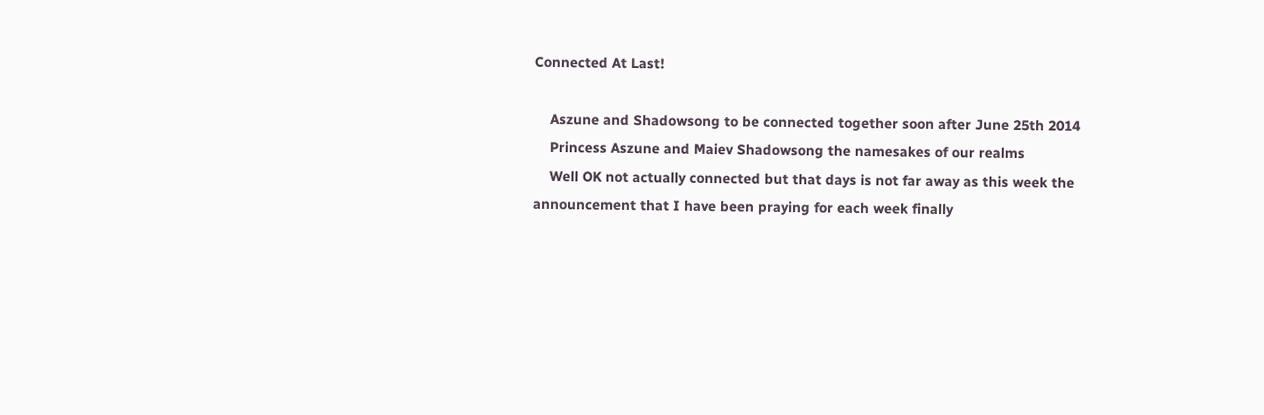Connected At Last!

    Aszune and Shadowsong to be connected together soon after June 25th 2014
    Princess Aszune and Maiev Shadowsong the namesakes of our realms
    Well OK not actually connected but that days is not far away as this week the announcement that I have been praying for each week finally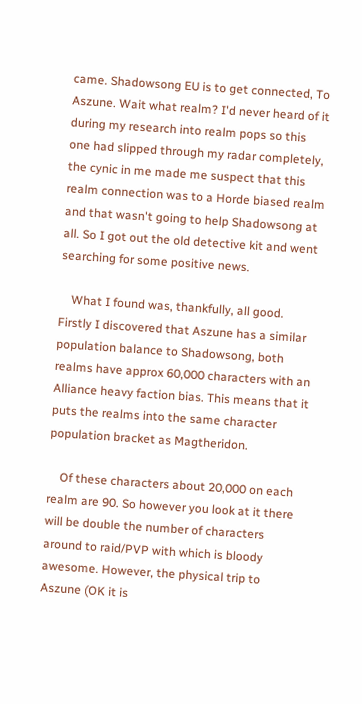came. Shadowsong EU is to get connected, To Aszune. Wait what realm? I'd never heard of it during my research into realm pops so this one had slipped through my radar completely, the cynic in me made me suspect that this realm connection was to a Horde biased realm and that wasn't going to help Shadowsong at all. So I got out the old detective kit and went searching for some positive news.

    What I found was, thankfully, all good. Firstly I discovered that Aszune has a similar population balance to Shadowsong, both realms have approx 60,000 characters with an Alliance heavy faction bias. This means that it puts the realms into the same character population bracket as Magtheridon.

    Of these characters about 20,000 on each realm are 90. So however you look at it there will be double the number of characters around to raid/PVP with which is bloody awesome. However, the physical trip to Aszune (OK it is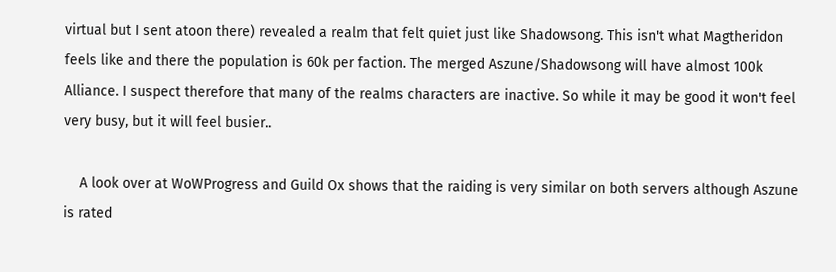virtual but I sent atoon there) revealed a realm that felt quiet just like Shadowsong. This isn't what Magtheridon feels like and there the population is 60k per faction. The merged Aszune/Shadowsong will have almost 100k Alliance. I suspect therefore that many of the realms characters are inactive. So while it may be good it won't feel very busy, but it will feel busier..

    A look over at WoWProgress and Guild Ox shows that the raiding is very similar on both servers although Aszune is rated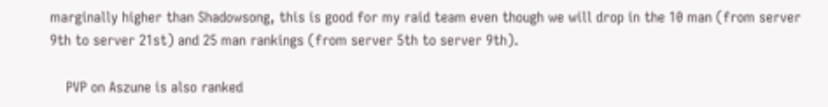marginally higher than Shadowsong, this is good for my raid team even though we will drop in the 10 man (from server 9th to server 21st) and 25 man rankings (from server 5th to server 9th).

    PVP on Aszune is also ranked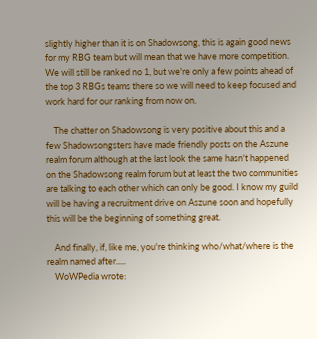slightly higher than it is on Shadowsong, this is again good news for my RBG team but will mean that we have more competition. We will still be ranked no 1, but we're only a few points ahead of the top 3 RBGs teams there so we will need to keep focused and work hard for our ranking from now on.

    The chatter on Shadowsong is very positive about this and a few Shadowsongsters have made friendly posts on the Aszune realm forum although at the last look the same hasn't happened on the Shadowsong realm forum but at least the two communities are talking to each other which can only be good. I know my guild will be having a recruitment drive on Aszune soon and hopefully this will be the beginning of something great.

    And finally, if, like me, you're thinking who/what/where is the realm named after.....
    WoWPedia wrote: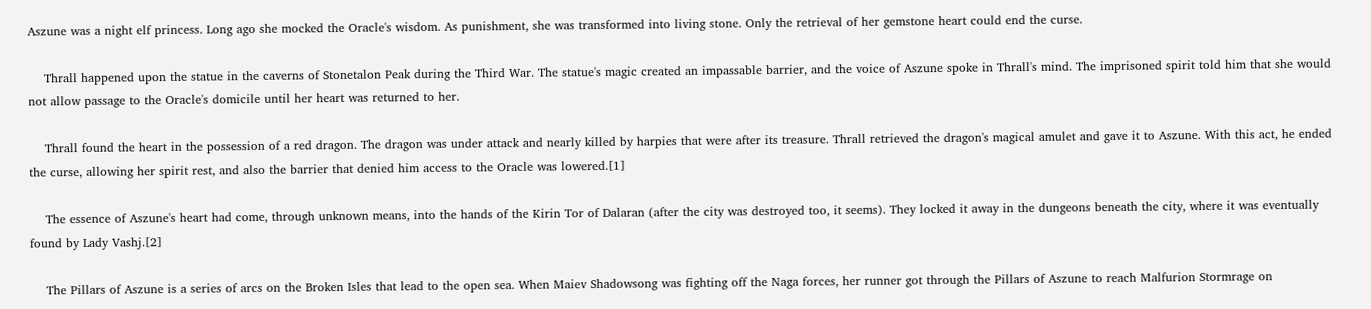Aszune was a night elf princess. Long ago she mocked the Oracle's wisdom. As punishment, she was transformed into living stone. Only the retrieval of her gemstone heart could end the curse.

    Thrall happened upon the statue in the caverns of Stonetalon Peak during the Third War. The statue's magic created an impassable barrier, and the voice of Aszune spoke in Thrall's mind. The imprisoned spirit told him that she would not allow passage to the Oracle's domicile until her heart was returned to her.

    Thrall found the heart in the possession of a red dragon. The dragon was under attack and nearly killed by harpies that were after its treasure. Thrall retrieved the dragon's magical amulet and gave it to Aszune. With this act, he ended the curse, allowing her spirit rest, and also the barrier that denied him access to the Oracle was lowered.[1]

    The essence of Aszune's heart had come, through unknown means, into the hands of the Kirin Tor of Dalaran (after the city was destroyed too, it seems). They locked it away in the dungeons beneath the city, where it was eventually found by Lady Vashj.[2]

    The Pillars of Aszune is a series of arcs on the Broken Isles that lead to the open sea. When Maiev Shadowsong was fighting off the Naga forces, her runner got through the Pillars of Aszune to reach Malfurion Stormrage on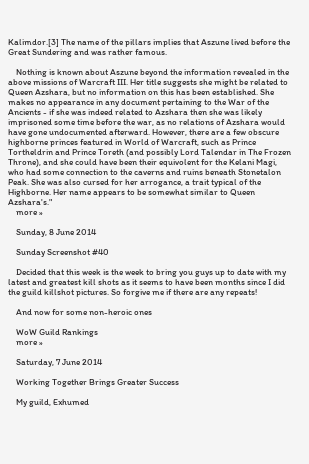Kalimdor.[3] The name of the pillars implies that Aszune lived before the Great Sundering and was rather famous.

    Nothing is known about Aszune beyond the information revealed in the above missions of Warcraft III. Her title suggests she might be related to Queen Azshara, but no information on this has been established. She makes no appearance in any document pertaining to the War of the Ancients - if she was indeed related to Azshara then she was likely imprisoned some time before the war, as no relations of Azshara would have gone undocumented afterward. However, there are a few obscure highborne princes featured in World of Warcraft, such as Prince Tortheldrin and Prince Toreth (and possibly Lord Talendar in The Frozen Throne), and she could have been their equivolent for the Kelani Magi, who had some connection to the caverns and ruins beneath Stonetalon Peak. She was also cursed for her arrogance, a trait typical of the Highborne. Her name appears to be somewhat similar to Queen Azshara's."
    more »

    Sunday, 8 June 2014

    Sunday Screenshot #40

    Decided that this week is the week to bring you guys up to date with my latest and greatest kill shots as it seems to have been months since I did the guild killshot pictures. So forgive me if there are any repeats!

    And now for some non-heroic ones

    WoW Guild Rankings
    more »

    Saturday, 7 June 2014

    Working Together Brings Greater Success

    My guild, Exhumed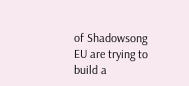of Shadowsong EU are trying to build a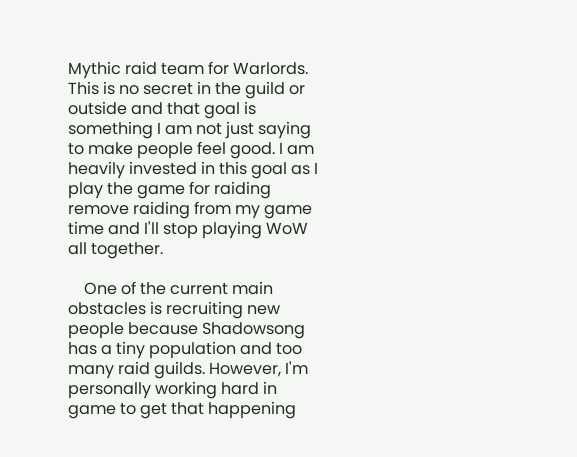Mythic raid team for Warlords. This is no secret in the guild or outside and that goal is something I am not just saying to make people feel good. I am heavily invested in this goal as I play the game for raiding remove raiding from my game time and I'll stop playing WoW all together.

    One of the current main obstacles is recruiting new people because Shadowsong has a tiny population and too many raid guilds. However, I'm personally working hard in game to get that happening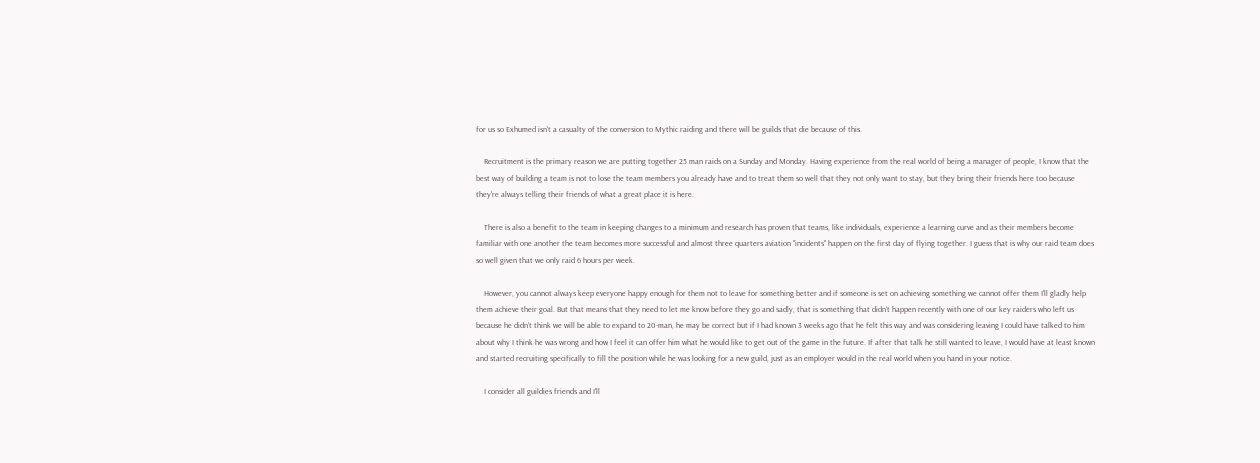for us so Exhumed isn't a casualty of the conversion to Mythic raiding and there will be guilds that die because of this.

    Recruitment is the primary reason we are putting together 25 man raids on a Sunday and Monday. Having experience from the real world of being a manager of people, I know that the best way of building a team is not to lose the team members you already have and to treat them so well that they not only want to stay, but they bring their friends here too because they're always telling their friends of what a great place it is here.

    There is also a benefit to the team in keeping changes to a minimum and research has proven that teams, like individuals, experience a learning curve and as their members become familiar with one another the team becomes more successful and almost three quarters aviation "incidents" happen on the first day of flying together. I guess that is why our raid team does so well given that we only raid 6 hours per week.

    However, you cannot always keep everyone happy enough for them not to leave for something better and if someone is set on achieving something we cannot offer them I'll gladly help them achieve their goal. But that means that they need to let me know before they go and sadly, that is something that didn't happen recently with one of our key raiders who left us because he didn't think we will be able to expand to 20-man, he may be correct but if I had known 3 weeks ago that he felt this way and was considering leaving I could have talked to him about why I think he was wrong and how I feel it can offer him what he would like to get out of the game in the future. If after that talk he still wanted to leave, I would have at least known and started recruiting specifically to fill the position while he was looking for a new guild, just as an employer would in the real world when you hand in your notice.

    I consider all guildies friends and I'll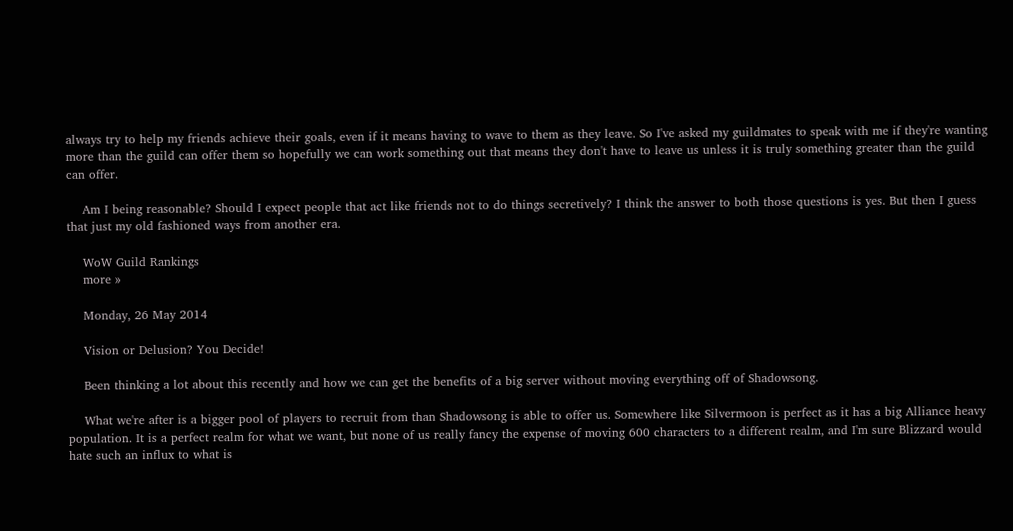always try to help my friends achieve their goals, even if it means having to wave to them as they leave. So I've asked my guildmates to speak with me if they're wanting more than the guild can offer them so hopefully we can work something out that means they don't have to leave us unless it is truly something greater than the guild can offer.

    Am I being reasonable? Should I expect people that act like friends not to do things secretively? I think the answer to both those questions is yes. But then I guess that just my old fashioned ways from another era.

    WoW Guild Rankings
    more »

    Monday, 26 May 2014

    Vision or Delusion? You Decide!

    Been thinking a lot about this recently and how we can get the benefits of a big server without moving everything off of Shadowsong.

    What we're after is a bigger pool of players to recruit from than Shadowsong is able to offer us. Somewhere like Silvermoon is perfect as it has a big Alliance heavy population. It is a perfect realm for what we want, but none of us really fancy the expense of moving 600 characters to a different realm, and I'm sure Blizzard would hate such an influx to what is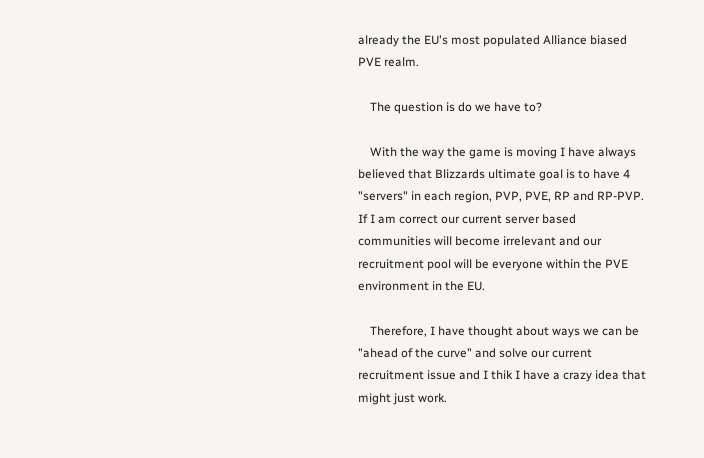already the EU's most populated Alliance biased PVE realm.

    The question is do we have to?

    With the way the game is moving I have always believed that Blizzards ultimate goal is to have 4 "servers" in each region, PVP, PVE, RP and RP-PVP. If I am correct our current server based communities will become irrelevant and our recruitment pool will be everyone within the PVE environment in the EU.

    Therefore, I have thought about ways we can be "ahead of the curve" and solve our current recruitment issue and I thik I have a crazy idea that might just work.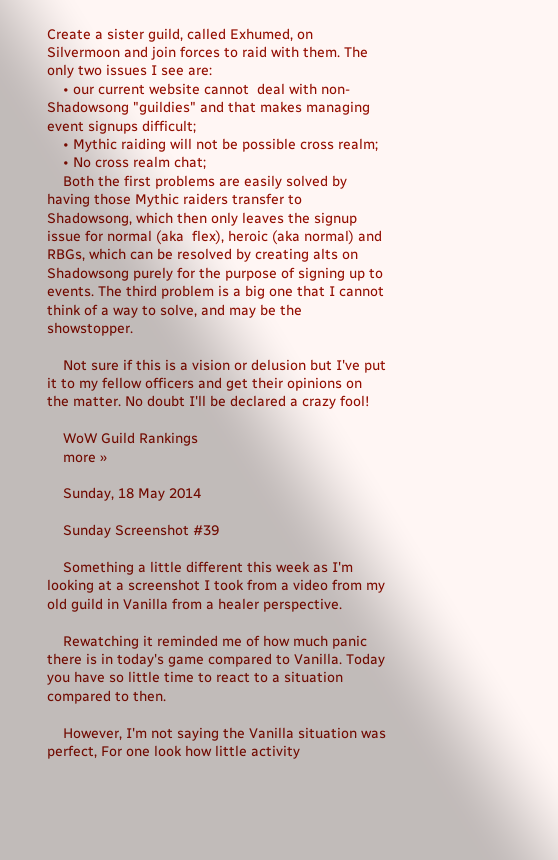Create a sister guild, called Exhumed, on Silvermoon and join forces to raid with them. The only two issues I see are:
    • our current website cannot  deal with non-Shadowsong "guildies" and that makes managing event signups difficult;
    • Mythic raiding will not be possible cross realm;
    • No cross realm chat;
    Both the first problems are easily solved by having those Mythic raiders transfer to Shadowsong, which then only leaves the signup issue for normal (aka  flex), heroic (aka normal) and RBGs, which can be resolved by creating alts on Shadowsong purely for the purpose of signing up to events. The third problem is a big one that I cannot think of a way to solve, and may be the showstopper.

    Not sure if this is a vision or delusion but I've put it to my fellow officers and get their opinions on the matter. No doubt I'll be declared a crazy fool!

    WoW Guild Rankings
    more »

    Sunday, 18 May 2014

    Sunday Screenshot #39

    Something a little different this week as I'm looking at a screenshot I took from a video from my old guild in Vanilla from a healer perspective.

    Rewatching it reminded me of how much panic there is in today's game compared to Vanilla. Today you have so little time to react to a situation compared to then.

    However, I'm not saying the Vanilla situation was perfect, For one look how little activity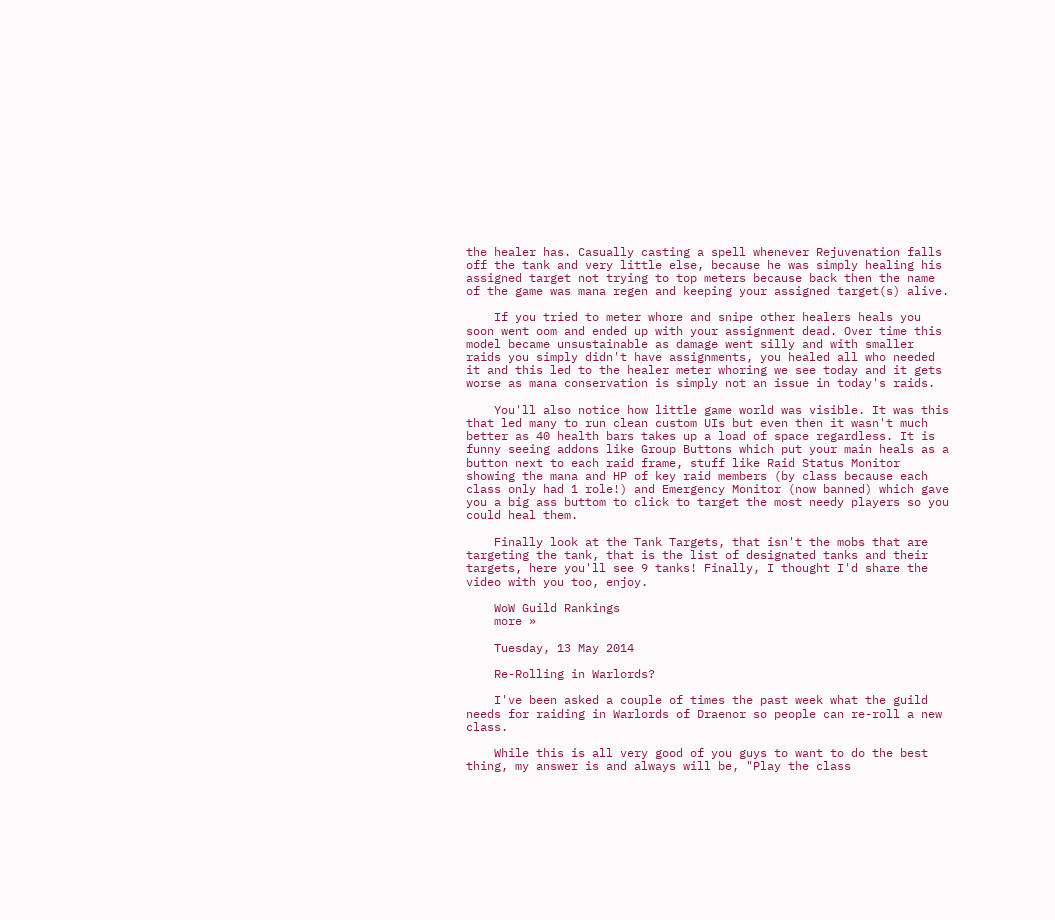the healer has. Casually casting a spell whenever Rejuvenation falls off the tank and very little else, because he was simply healing his assigned target not trying to top meters because back then the name of the game was mana regen and keeping your assigned target(s) alive.

    If you tried to meter whore and snipe other healers heals you soon went oom and ended up with your assignment dead. Over time this model became unsustainable as damage went silly and with smaller raids you simply didn't have assignments, you healed all who needed it and this led to the healer meter whoring we see today and it gets worse as mana conservation is simply not an issue in today's raids.

    You'll also notice how little game world was visible. It was this that led many to run clean custom UIs but even then it wasn't much better as 40 health bars takes up a load of space regardless. It is funny seeing addons like Group Buttons which put your main heals as a button next to each raid frame, stuff like Raid Status Monitor showing the mana and HP of key raid members (by class because each class only had 1 role!) and Emergency Monitor (now banned) which gave you a big ass buttom to click to target the most needy players so you could heal them.

    Finally look at the Tank Targets, that isn't the mobs that are targeting the tank, that is the list of designated tanks and their targets, here you'll see 9 tanks! Finally, I thought I'd share the video with you too, enjoy.

    WoW Guild Rankings
    more »

    Tuesday, 13 May 2014

    Re-Rolling in Warlords?

    I've been asked a couple of times the past week what the guild needs for raiding in Warlords of Draenor so people can re-roll a new class.

    While this is all very good of you guys to want to do the best thing, my answer is and always will be, "Play the class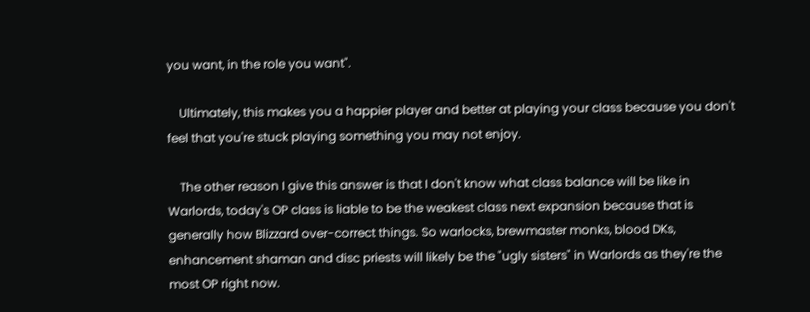you want, in the role you want".

    Ultimately, this makes you a happier player and better at playing your class because you don't feel that you're stuck playing something you may not enjoy.

    The other reason I give this answer is that I don't know what class balance will be like in Warlords, today's OP class is liable to be the weakest class next expansion because that is generally how Blizzard over-correct things. So warlocks, brewmaster monks, blood DKs, enhancement shaman and disc priests will likely be the "ugly sisters" in Warlords as they're the most OP right now.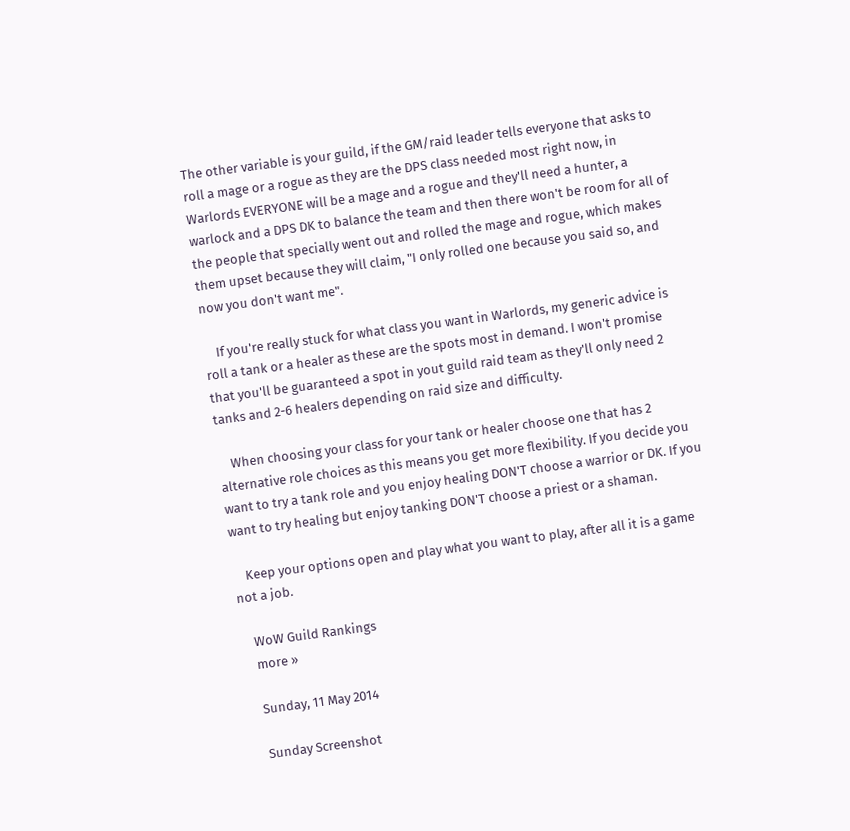The other variable is your guild, if the GM/raid leader tells everyone that asks to roll a mage or a rogue as they are the DPS class needed most right now, in Warlords EVERYONE will be a mage and a rogue and they'll need a hunter, a warlock and a DPS DK to balance the team and then there won't be room for all of the people that specially went out and rolled the mage and rogue, which makes them upset because they will claim, "I only rolled one because you said so, and now you don't want me".

    If you're really stuck for what class you want in Warlords, my generic advice is roll a tank or a healer as these are the spots most in demand. I won't promise that you'll be guaranteed a spot in yout guild raid team as they'll only need 2 tanks and 2-6 healers depending on raid size and difficulty.

    When choosing your class for your tank or healer choose one that has 2 alternative role choices as this means you get more flexibility. If you decide you want to try a tank role and you enjoy healing DON'T choose a warrior or DK. If you want to try healing but enjoy tanking DON'T choose a priest or a shaman.

    Keep your options open and play what you want to play, after all it is a game not a job.

    WoW Guild Rankings
    more »

    Sunday, 11 May 2014

    Sunday Screenshot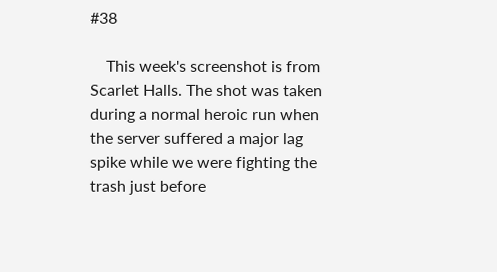#38

    This week's screenshot is from Scarlet Halls. The shot was taken during a normal heroic run when the server suffered a major lag spike while we were fighting the trash just before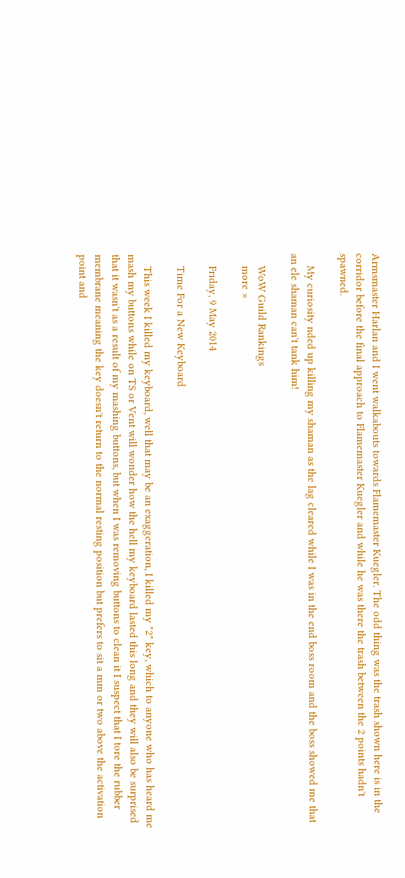Armsmaster Harlan and I went walkabouts towards Flamemaster Kuegler. The odd thing was the trash shown here is in the corridor before the final approach to Flamemaster Kuegler and while he was there the trash between the 2 points hadn't spawned.

    My curiosity nded up killing my shaman as the lag cleared while I was in the end boss room and the boss showed me that an ele shaman can't tank him!

    WoW Guild Rankings
    more »

    Friday, 9 May 2014

    Time For a New Keyboard

    This week I killed my keyboard, well that may be an exaggeration, I killed my "2" key, which to anyone who has heard me mash my buttons while on TS or Vent will wonder how the hell my keyboard lasted this long and they will also be surprised that it wasn't as a result of my mashing buttons, but when I was removing buttons to clean it I suspect that I tore the rubber membrane meaning the key doesn't return to the normal resting position but prefers to sit a mm or two above the activation point and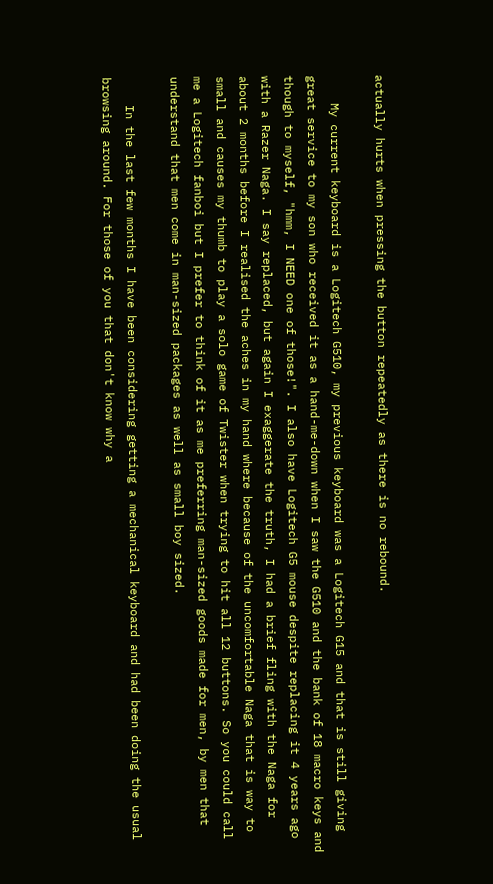actually hurts when pressing the button repeatedly as there is no rebound.

    My current keyboard is a Logitech G510, my previous keyboard was a Logitech G15 and that is still giving great service to my son who received it as a hand-me-down when I saw the G510 and the bank of 18 macro keys and though to myself, "hmm, I NEED one of those!". I also have Logitech G5 mouse despite replacing it 4 years ago with a Razer Naga. I say replaced, but again I exaggerate the truth, I had a brief fling with the Naga for about 2 months before I realised the aches in my hand where because of the uncomfortable Naga that is way to small and causes my thumb to play a solo game of Twister when trying to hit all 12 buttons. So you could call me a Logitech fanboi but I prefer to think of it as me preferring man-sized goods made for men, by men that understand that men come in man-sized packages as well as small boy sized.

    In the last few months I have been considering getting a mechanical keyboard and had been doing the usual browsing around. For those of you that don't know why a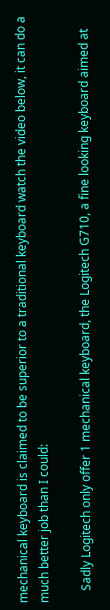mechanical keyboard is claimed to be superior to a traditional keyboard watch the video below, it can do a much better job than I could:

    Sadly Logitech only offer 1 mechanical keyboard, the Logitech G710, a fine looking keyboard aimed at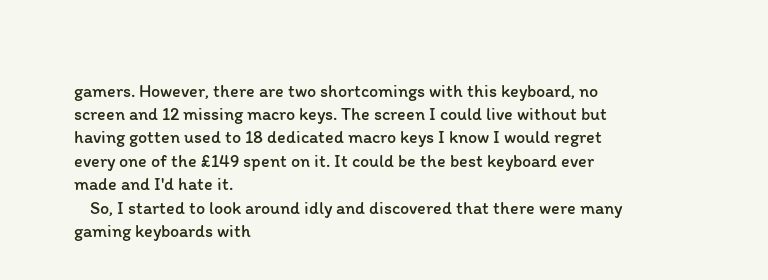gamers. However, there are two shortcomings with this keyboard, no screen and 12 missing macro keys. The screen I could live without but having gotten used to 18 dedicated macro keys I know I would regret every one of the £149 spent on it. It could be the best keyboard ever made and I'd hate it.
    So, I started to look around idly and discovered that there were many gaming keyboards with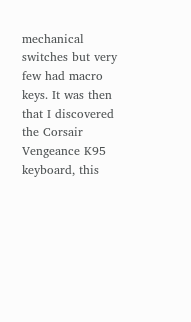mechanical switches but very few had macro keys. It was then that I discovered the Corsair Vengeance K95 keyboard, this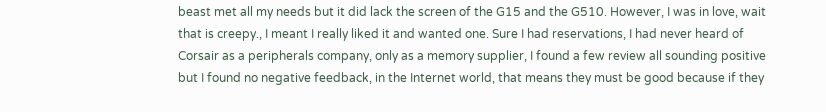beast met all my needs but it did lack the screen of the G15 and the G510. However, I was in love, wait that is creepy., I meant I really liked it and wanted one. Sure I had reservations, I had never heard of Corsair as a peripherals company, only as a memory supplier, I found a few review all sounding positive but I found no negative feedback, in the Internet world, that means they must be good because if they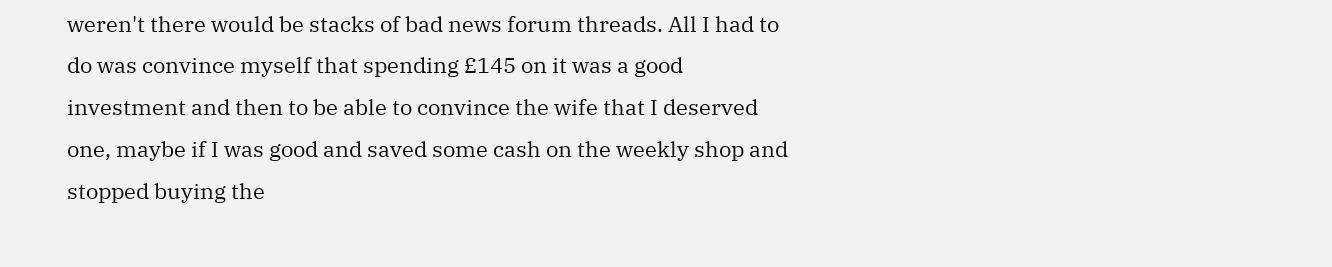weren't there would be stacks of bad news forum threads. All I had to do was convince myself that spending £145 on it was a good investment and then to be able to convince the wife that I deserved one, maybe if I was good and saved some cash on the weekly shop and stopped buying the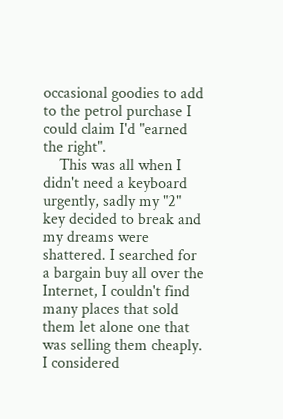occasional goodies to add to the petrol purchase I could claim I'd "earned the right".
    This was all when I didn't need a keyboard urgently, sadly my "2" key decided to break and my dreams were shattered. I searched for a bargain buy all over the Internet, I couldn't find many places that sold them let alone one that was selling them cheaply. I considered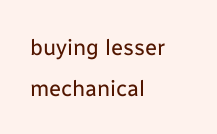buying lesser mechanical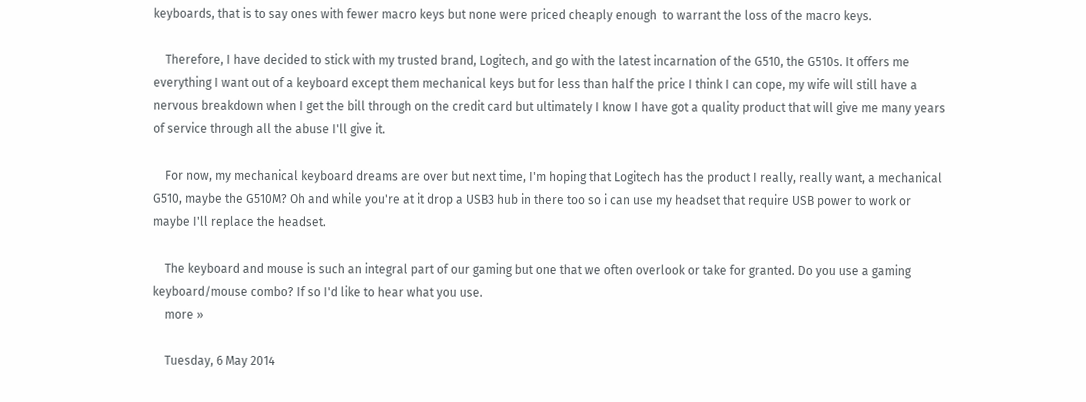keyboards, that is to say ones with fewer macro keys but none were priced cheaply enough  to warrant the loss of the macro keys.

    Therefore, I have decided to stick with my trusted brand, Logitech, and go with the latest incarnation of the G510, the G510s. It offers me everything I want out of a keyboard except them mechanical keys but for less than half the price I think I can cope, my wife will still have a nervous breakdown when I get the bill through on the credit card but ultimately I know I have got a quality product that will give me many years of service through all the abuse I'll give it.

    For now, my mechanical keyboard dreams are over but next time, I'm hoping that Logitech has the product I really, really want, a mechanical G510, maybe the G510M? Oh and while you're at it drop a USB3 hub in there too so i can use my headset that require USB power to work or maybe I'll replace the headset.

    The keyboard and mouse is such an integral part of our gaming but one that we often overlook or take for granted. Do you use a gaming keyboard/mouse combo? If so I'd like to hear what you use.
    more »

    Tuesday, 6 May 2014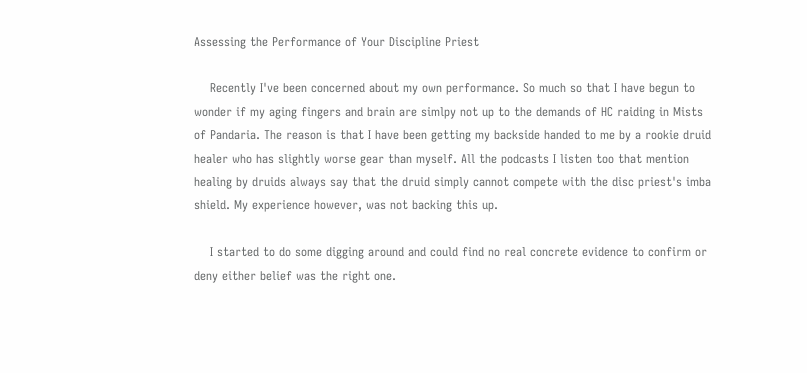Assessing the Performance of Your Discipline Priest

    Recently I've been concerned about my own performance. So much so that I have begun to wonder if my aging fingers and brain are simlpy not up to the demands of HC raiding in Mists of Pandaria. The reason is that I have been getting my backside handed to me by a rookie druid healer who has slightly worse gear than myself. All the podcasts I listen too that mention healing by druids always say that the druid simply cannot compete with the disc priest's imba shield. My experience however, was not backing this up.

    I started to do some digging around and could find no real concrete evidence to confirm or deny either belief was the right one.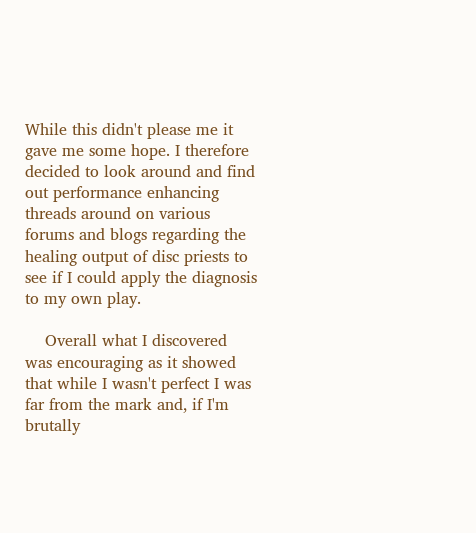While this didn't please me it gave me some hope. I therefore decided to look around and find out performance enhancing threads around on various forums and blogs regarding the healing output of disc priests to see if I could apply the diagnosis to my own play.

    Overall what I discovered was encouraging as it showed that while I wasn't perfect I was far from the mark and, if I'm brutally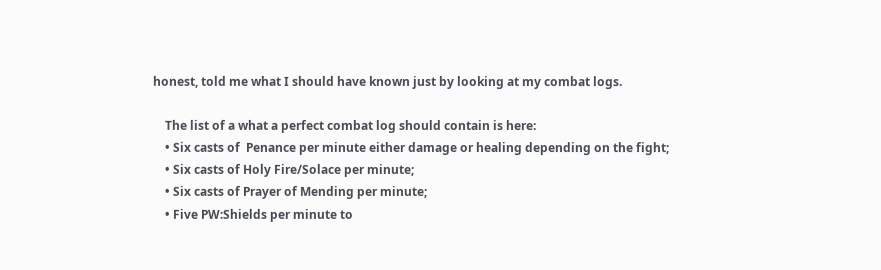honest, told me what I should have known just by looking at my combat logs.

    The list of a what a perfect combat log should contain is here:
    • Six casts of  Penance per minute either damage or healing depending on the fight;
    • Six casts of Holy Fire/Solace per minute;
    • Six casts of Prayer of Mending per minute;
    • Five PW:Shields per minute to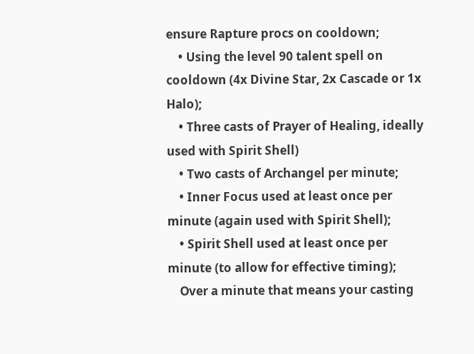ensure Rapture procs on cooldown;
    • Using the level 90 talent spell on cooldown (4x Divine Star, 2x Cascade or 1x Halo);
    • Three casts of Prayer of Healing, ideally used with Spirit Shell)
    • Two casts of Archangel per minute;
    • Inner Focus used at least once per minute (again used with Spirit Shell);
    • Spirit Shell used at least once per minute (to allow for effective timing);
    Over a minute that means your casting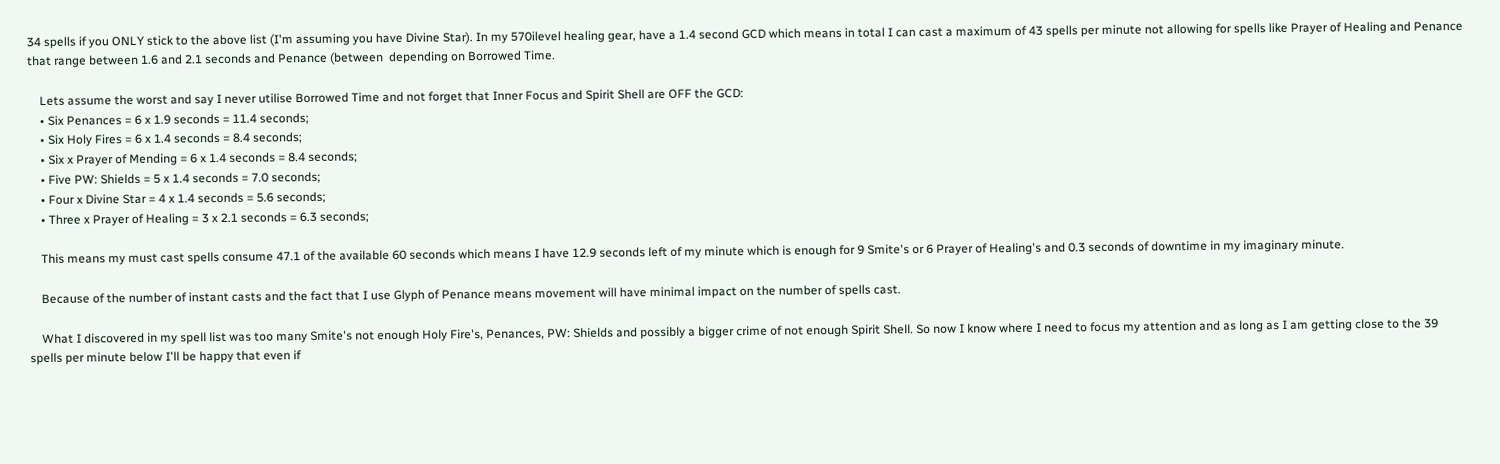34 spells if you ONLY stick to the above list (I'm assuming you have Divine Star). In my 570ilevel healing gear, have a 1.4 second GCD which means in total I can cast a maximum of 43 spells per minute not allowing for spells like Prayer of Healing and Penance that range between 1.6 and 2.1 seconds and Penance (between  depending on Borrowed Time.

    Lets assume the worst and say I never utilise Borrowed Time and not forget that Inner Focus and Spirit Shell are OFF the GCD:
    • Six Penances = 6 x 1.9 seconds = 11.4 seconds;
    • Six Holy Fires = 6 x 1.4 seconds = 8.4 seconds;
    • Six x Prayer of Mending = 6 x 1.4 seconds = 8.4 seconds;
    • Five PW: Shields = 5 x 1.4 seconds = 7.0 seconds;
    • Four x Divine Star = 4 x 1.4 seconds = 5.6 seconds;
    • Three x Prayer of Healing = 3 x 2.1 seconds = 6.3 seconds;

    This means my must cast spells consume 47.1 of the available 60 seconds which means I have 12.9 seconds left of my minute which is enough for 9 Smite's or 6 Prayer of Healing's and 0.3 seconds of downtime in my imaginary minute.

    Because of the number of instant casts and the fact that I use Glyph of Penance means movement will have minimal impact on the number of spells cast.

    What I discovered in my spell list was too many Smite's not enough Holy Fire's, Penances, PW: Shields and possibly a bigger crime of not enough Spirit Shell. So now I know where I need to focus my attention and as long as I am getting close to the 39 spells per minute below I'll be happy that even if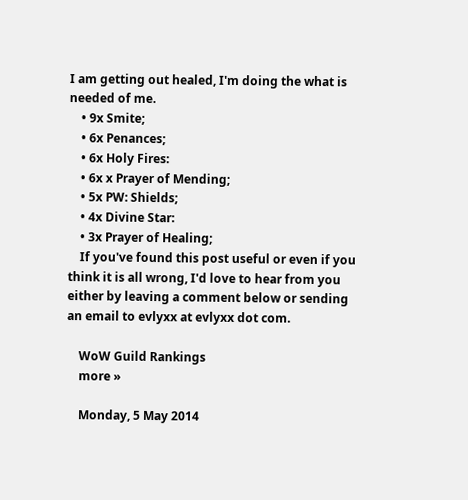I am getting out healed, I'm doing the what is needed of me.
    • 9x Smite;
    • 6x Penances;
    • 6x Holy Fires:
    • 6x x Prayer of Mending;
    • 5x PW: Shields;
    • 4x Divine Star:
    • 3x Prayer of Healing;
    If you've found this post useful or even if you think it is all wrong, I'd love to hear from you either by leaving a comment below or sending an email to evlyxx at evlyxx dot com.

    WoW Guild Rankings
    more »

    Monday, 5 May 2014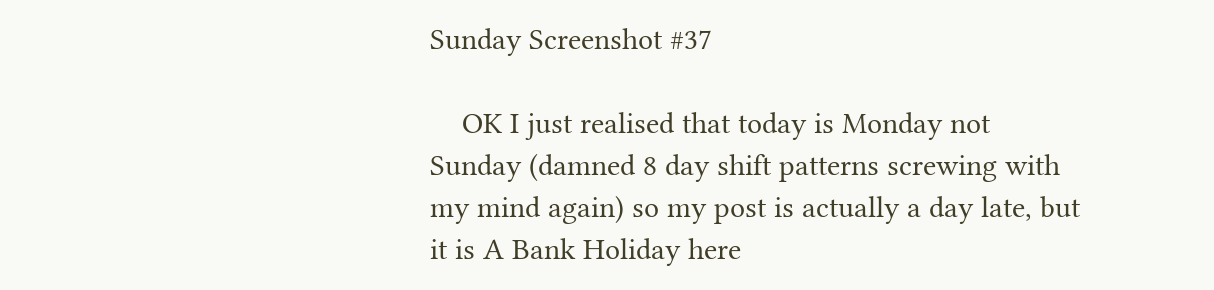Sunday Screenshot #37

    OK I just realised that today is Monday not Sunday (damned 8 day shift patterns screwing with my mind again) so my post is actually a day late, but it is A Bank Holiday here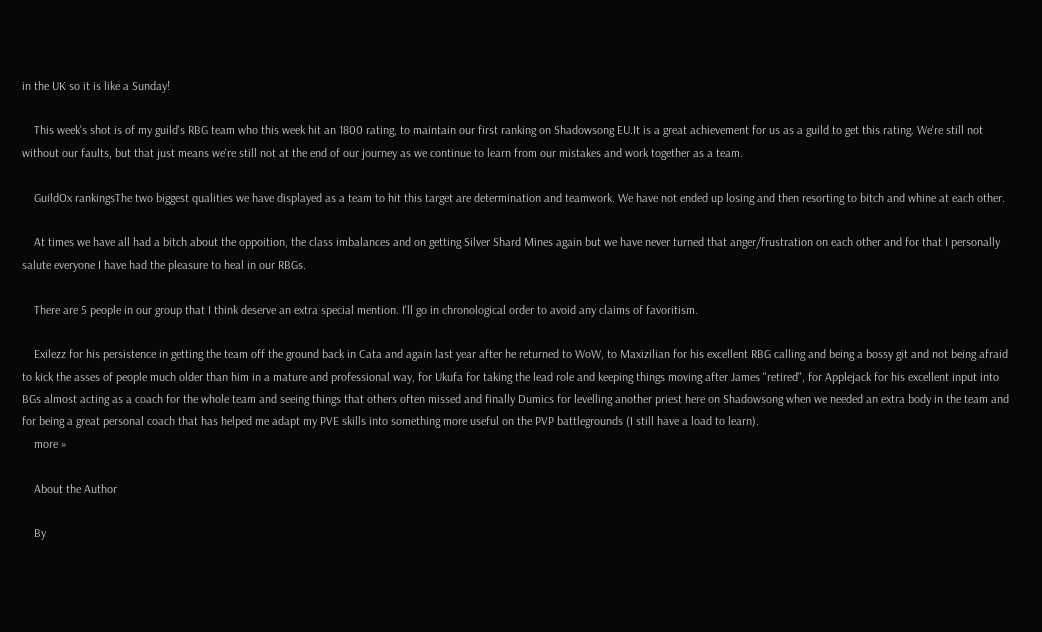in the UK so it is like a Sunday!

    This week's shot is of my guild's RBG team who this week hit an 1800 rating, to maintain our first ranking on Shadowsong EU.It is a great achievement for us as a guild to get this rating. We're still not without our faults, but that just means we're still not at the end of our journey as we continue to learn from our mistakes and work together as a team.

    GuildOx rankingsThe two biggest qualities we have displayed as a team to hit this target are determination and teamwork. We have not ended up losing and then resorting to bitch and whine at each other.

    At times we have all had a bitch about the oppoition, the class imbalances and on getting Silver Shard Mines again but we have never turned that anger/frustration on each other and for that I personally salute everyone I have had the pleasure to heal in our RBGs.

    There are 5 people in our group that I think deserve an extra special mention. I'll go in chronological order to avoid any claims of favoritism.

    Exilezz for his persistence in getting the team off the ground back in Cata and again last year after he returned to WoW, to Maxizilian for his excellent RBG calling and being a bossy git and not being afraid to kick the asses of people much older than him in a mature and professional way, for Ukufa for taking the lead role and keeping things moving after James "retired", for Applejack for his excellent input into BGs almost acting as a coach for the whole team and seeing things that others often missed and finally Dumics for levelling another priest here on Shadowsong when we needed an extra body in the team and for being a great personal coach that has helped me adapt my PVE skills into something more useful on the PVP battlegrounds (I still have a load to learn).
    more »

    About the Author

    By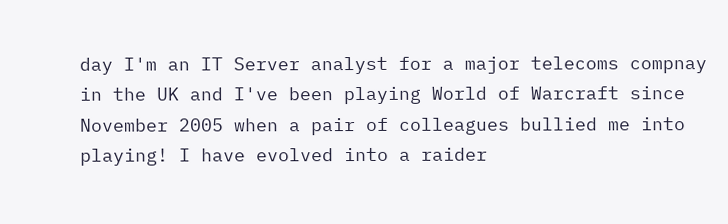day I'm an IT Server analyst for a major telecoms compnay in the UK and I've been playing World of Warcraft since November 2005 when a pair of colleagues bullied me into playing! I have evolved into a raider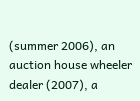(summer 2006), an auction house wheeler dealer (2007), a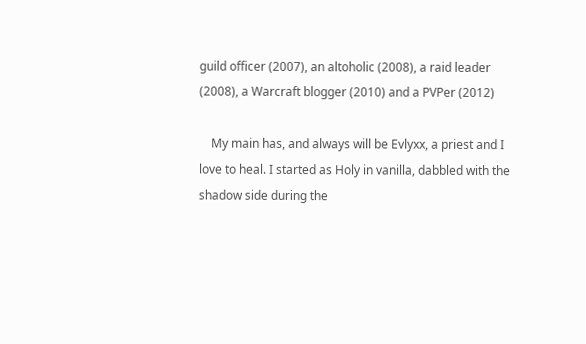guild officer (2007), an altoholic (2008), a raid leader (2008), a Warcraft blogger (2010) and a PVPer (2012)

    My main has, and always will be Evlyxx, a priest and I love to heal. I started as Holy in vanilla, dabbled with the shadow side during the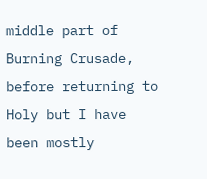middle part of Burning Crusade, before returning to Holy but I have been mostly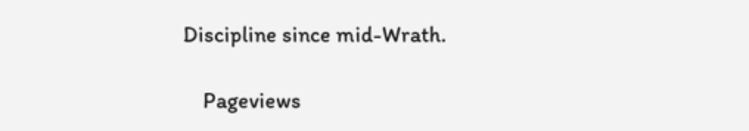Discipline since mid-Wrath.

    Pageviews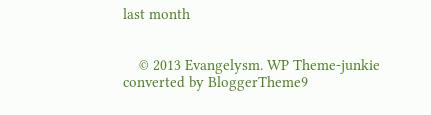last month


    © 2013 Evangelysm. WP Theme-junkie converted by BloggerTheme9